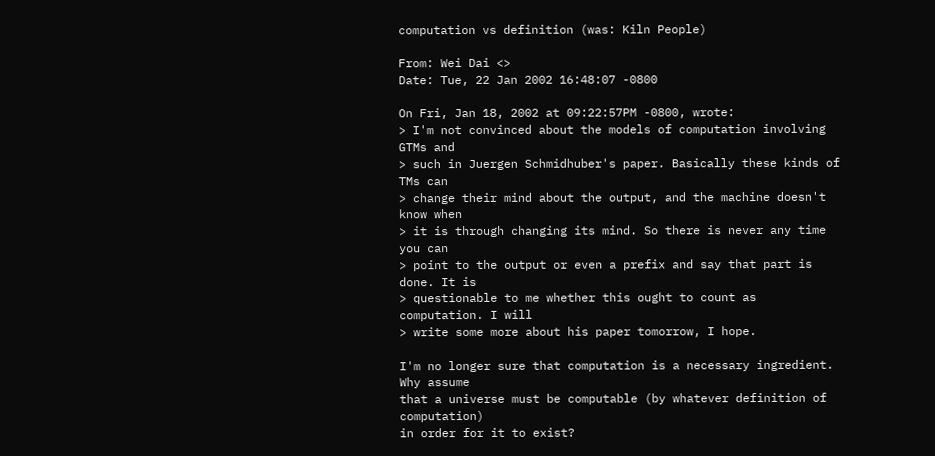computation vs definition (was: Kiln People)

From: Wei Dai <>
Date: Tue, 22 Jan 2002 16:48:07 -0800

On Fri, Jan 18, 2002 at 09:22:57PM -0800, wrote:
> I'm not convinced about the models of computation involving GTMs and
> such in Juergen Schmidhuber's paper. Basically these kinds of TMs can
> change their mind about the output, and the machine doesn't know when
> it is through changing its mind. So there is never any time you can
> point to the output or even a prefix and say that part is done. It is
> questionable to me whether this ought to count as computation. I will
> write some more about his paper tomorrow, I hope.

I'm no longer sure that computation is a necessary ingredient. Why assume
that a universe must be computable (by whatever definition of computation)
in order for it to exist?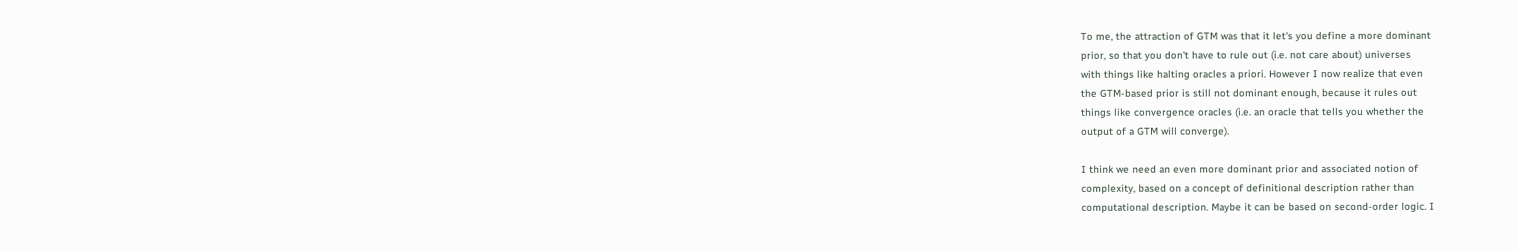To me, the attraction of GTM was that it let's you define a more dominant
prior, so that you don't have to rule out (i.e. not care about) universes
with things like halting oracles a priori. However I now realize that even
the GTM-based prior is still not dominant enough, because it rules out
things like convergence oracles (i.e. an oracle that tells you whether the
output of a GTM will converge).

I think we need an even more dominant prior and associated notion of
complexity, based on a concept of definitional description rather than
computational description. Maybe it can be based on second-order logic. I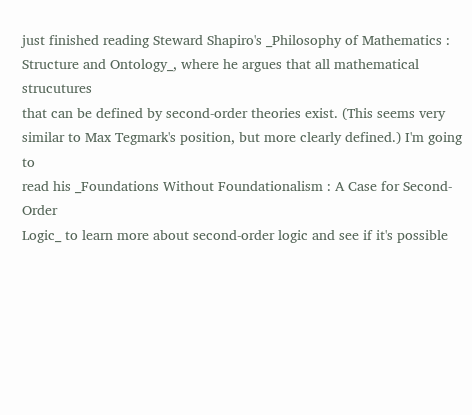just finished reading Steward Shapiro's _Philosophy of Mathematics :
Structure and Ontology_, where he argues that all mathematical strucutures
that can be defined by second-order theories exist. (This seems very
similar to Max Tegmark's position, but more clearly defined.) I'm going to
read his _Foundations Without Foundationalism : A Case for Second-Order
Logic_ to learn more about second-order logic and see if it's possible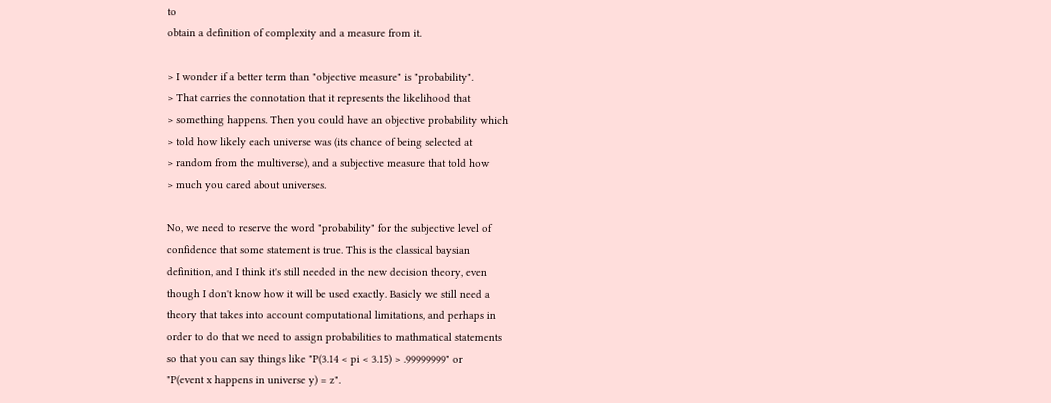to
obtain a definition of complexity and a measure from it.

> I wonder if a better term than "objective measure" is "probability".
> That carries the connotation that it represents the likelihood that
> something happens. Then you could have an objective probability which
> told how likely each universe was (its chance of being selected at
> random from the multiverse), and a subjective measure that told how
> much you cared about universes.

No, we need to reserve the word "probability" for the subjective level of
confidence that some statement is true. This is the classical baysian
definition, and I think it's still needed in the new decision theory, even
though I don't know how it will be used exactly. Basicly we still need a
theory that takes into account computational limitations, and perhaps in
order to do that we need to assign probabilities to mathmatical statements
so that you can say things like "P(3.14 < pi < 3.15) > .99999999" or
"P(event x happens in universe y) = z".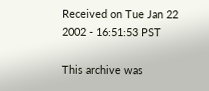Received on Tue Jan 22 2002 - 16:51:53 PST

This archive was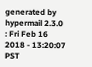generated by hypermail 2.3.0 : Fri Feb 16 2018 - 13:20:07 PST